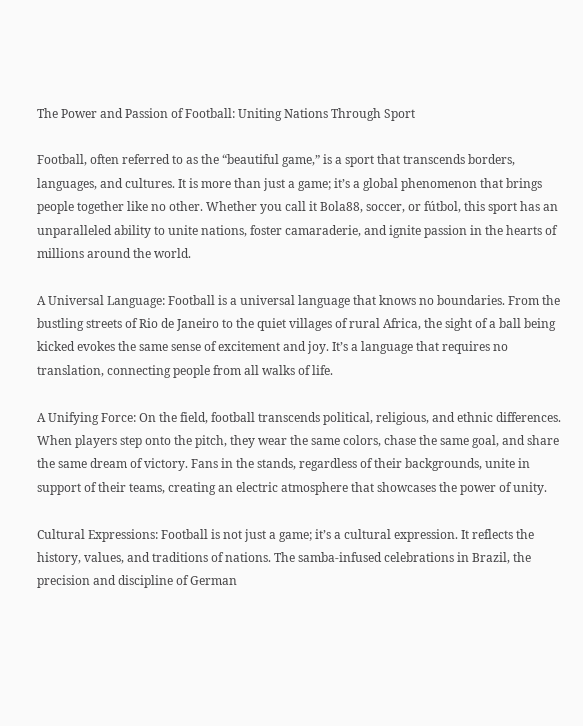The Power and Passion of Football: Uniting Nations Through Sport

Football, often referred to as the “beautiful game,” is a sport that transcends borders, languages, and cultures. It is more than just a game; it’s a global phenomenon that brings people together like no other. Whether you call it Bola88, soccer, or fútbol, this sport has an unparalleled ability to unite nations, foster camaraderie, and ignite passion in the hearts of millions around the world.

A Universal Language: Football is a universal language that knows no boundaries. From the bustling streets of Rio de Janeiro to the quiet villages of rural Africa, the sight of a ball being kicked evokes the same sense of excitement and joy. It’s a language that requires no translation, connecting people from all walks of life.

A Unifying Force: On the field, football transcends political, religious, and ethnic differences. When players step onto the pitch, they wear the same colors, chase the same goal, and share the same dream of victory. Fans in the stands, regardless of their backgrounds, unite in support of their teams, creating an electric atmosphere that showcases the power of unity.

Cultural Expressions: Football is not just a game; it’s a cultural expression. It reflects the history, values, and traditions of nations. The samba-infused celebrations in Brazil, the precision and discipline of German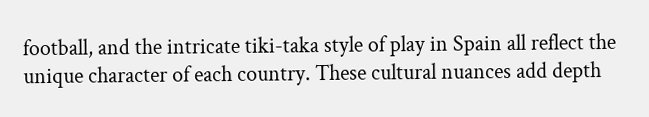football, and the intricate tiki-taka style of play in Spain all reflect the unique character of each country. These cultural nuances add depth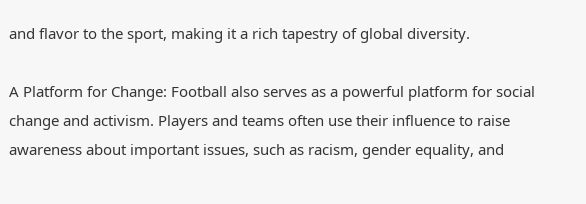and flavor to the sport, making it a rich tapestry of global diversity.

A Platform for Change: Football also serves as a powerful platform for social change and activism. Players and teams often use their influence to raise awareness about important issues, such as racism, gender equality, and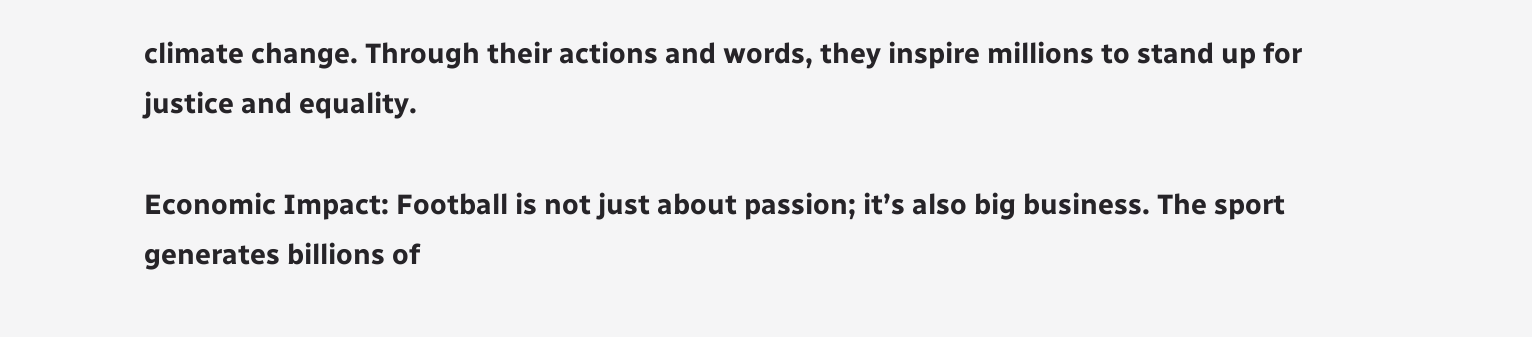climate change. Through their actions and words, they inspire millions to stand up for justice and equality.

Economic Impact: Football is not just about passion; it’s also big business. The sport generates billions of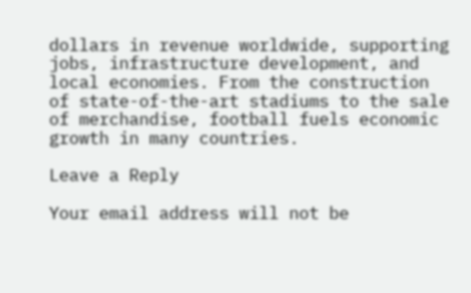dollars in revenue worldwide, supporting jobs, infrastructure development, and local economies. From the construction of state-of-the-art stadiums to the sale of merchandise, football fuels economic growth in many countries.

Leave a Reply

Your email address will not be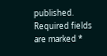published. Required fields are marked *